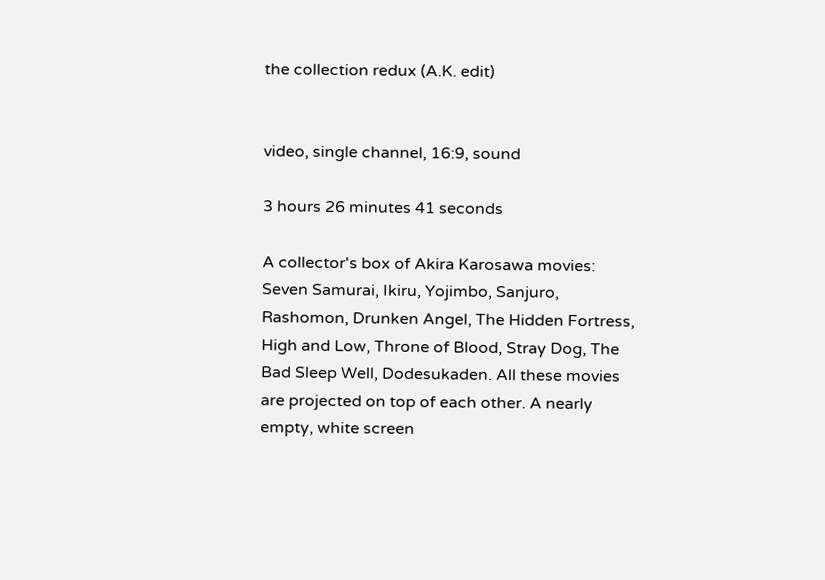the collection redux (A.K. edit)


video, single channel, 16:9, sound

3 hours 26 minutes 41 seconds

A collector's box of Akira Karosawa movies: Seven Samurai, Ikiru, Yojimbo, Sanjuro, Rashomon, Drunken Angel, The Hidden Fortress, High and Low, Throne of Blood, Stray Dog, The Bad Sleep Well, Dodesukaden. All these movies are projected on top of each other. A nearly empty, white screen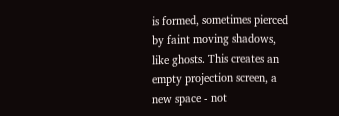is formed, sometimes pierced by faint moving shadows, like ghosts. This creates an empty projection screen, a new space - not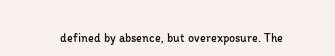defined by absence, but overexposure. The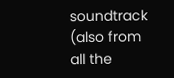soundtrack (also from all the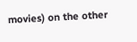movies) on the other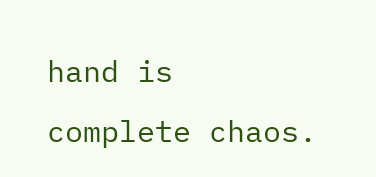hand is complete chaos.